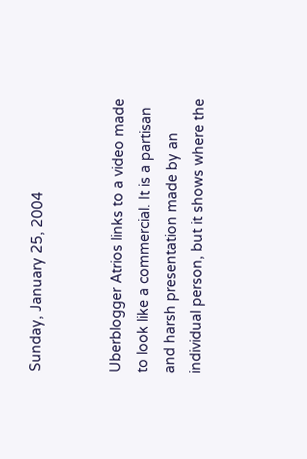Sunday, January 25, 2004


Uberblogger Atrios links to a video made to look like a commercial. It is a partisan and harsh presentation made by an individual person, but it shows where the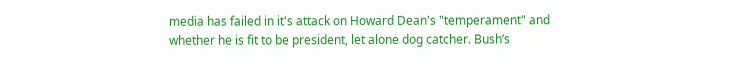media has failed in it's attack on Howard Dean's "temperament" and whether he is fit to be president, let alone dog catcher. Bush’s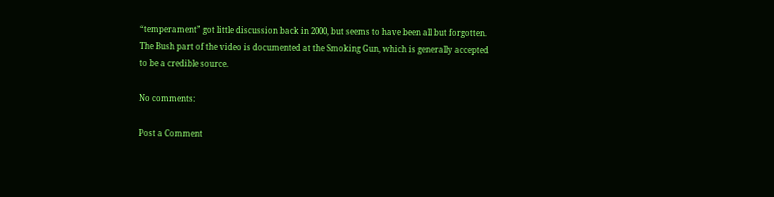“temperament” got little discussion back in 2000, but seems to have been all but forgotten. The Bush part of the video is documented at the Smoking Gun, which is generally accepted to be a credible source.

No comments:

Post a Comment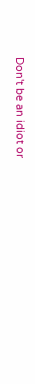Don't be an idiot or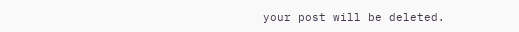your post will be deleted.